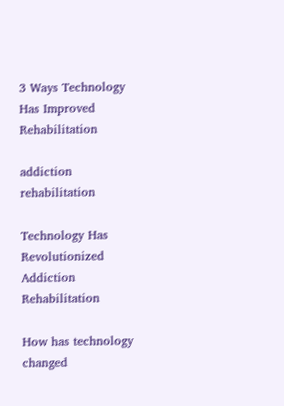3 Ways Technology Has Improved Rehabilitation

addiction rehabilitation

Technology Has Revolutionized Addiction Rehabilitation

How has technology changed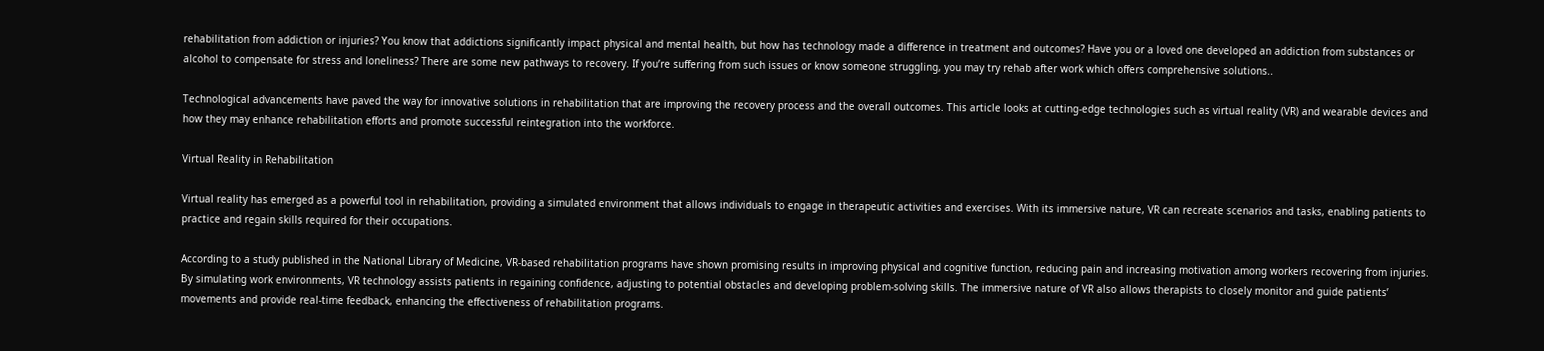rehabilitation from addiction or injuries? You know that addictions significantly impact physical and mental health, but how has technology made a difference in treatment and outcomes? Have you or a loved one developed an addiction from substances or alcohol to compensate for stress and loneliness? There are some new pathways to recovery. If you’re suffering from such issues or know someone struggling, you may try rehab after work which offers comprehensive solutions..

Technological advancements have paved the way for innovative solutions in rehabilitation that are improving the recovery process and the overall outcomes. This article looks at cutting-edge technologies such as virtual reality (VR) and wearable devices and how they may enhance rehabilitation efforts and promote successful reintegration into the workforce.

Virtual Reality in Rehabilitation

Virtual reality has emerged as a powerful tool in rehabilitation, providing a simulated environment that allows individuals to engage in therapeutic activities and exercises. With its immersive nature, VR can recreate scenarios and tasks, enabling patients to practice and regain skills required for their occupations.

According to a study published in the National Library of Medicine, VR-based rehabilitation programs have shown promising results in improving physical and cognitive function, reducing pain and increasing motivation among workers recovering from injuries. By simulating work environments, VR technology assists patients in regaining confidence, adjusting to potential obstacles and developing problem-solving skills. The immersive nature of VR also allows therapists to closely monitor and guide patients’ movements and provide real-time feedback, enhancing the effectiveness of rehabilitation programs.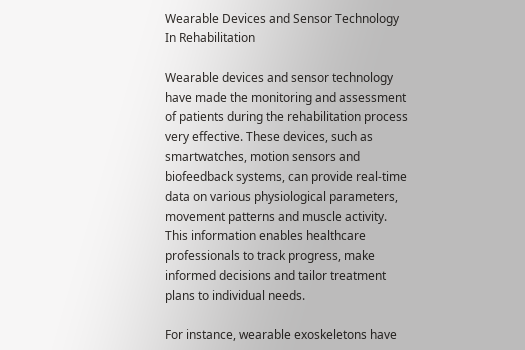Wearable Devices and Sensor Technology In Rehabilitation

Wearable devices and sensor technology have made the monitoring and assessment of patients during the rehabilitation process very effective. These devices, such as smartwatches, motion sensors and biofeedback systems, can provide real-time data on various physiological parameters, movement patterns and muscle activity. This information enables healthcare professionals to track progress, make informed decisions and tailor treatment plans to individual needs.

For instance, wearable exoskeletons have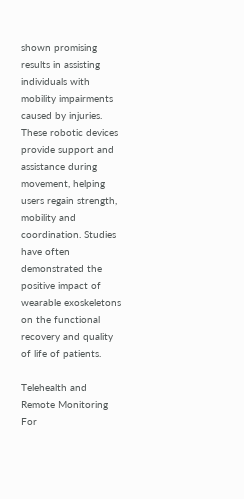shown promising results in assisting individuals with mobility impairments caused by injuries. These robotic devices provide support and assistance during movement, helping users regain strength, mobility and coordination. Studies have often demonstrated the positive impact of wearable exoskeletons on the functional recovery and quality of life of patients.

Telehealth and Remote Monitoring For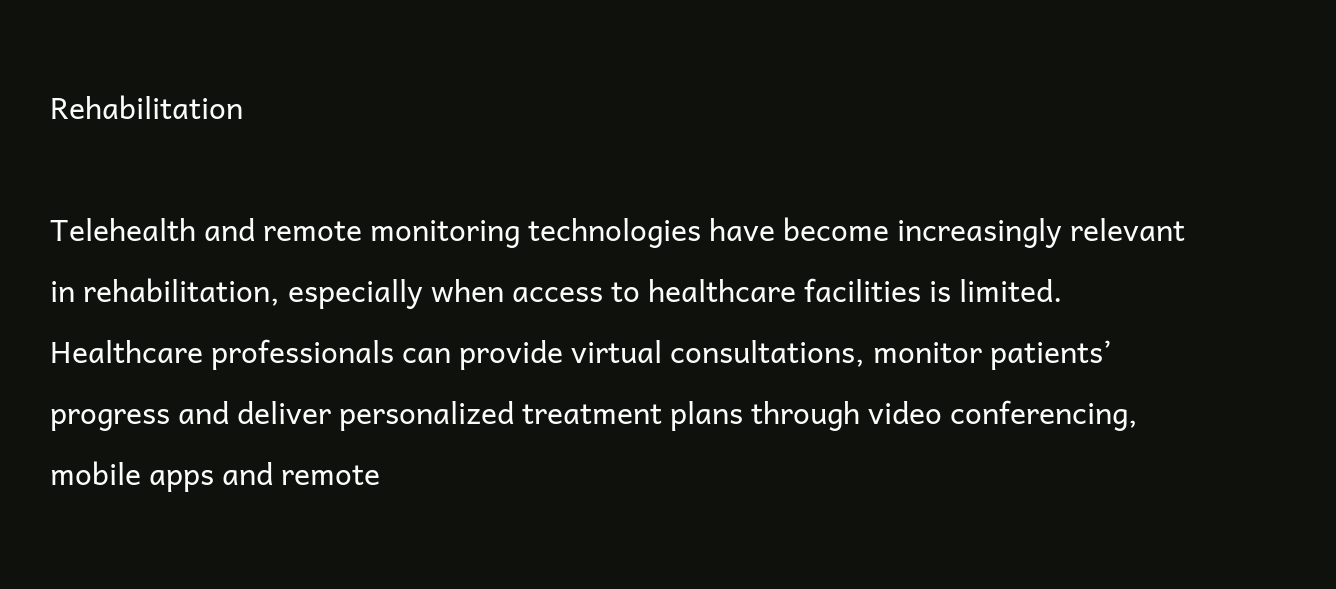Rehabilitation

Telehealth and remote monitoring technologies have become increasingly relevant in rehabilitation, especially when access to healthcare facilities is limited. Healthcare professionals can provide virtual consultations, monitor patients’ progress and deliver personalized treatment plans through video conferencing, mobile apps and remote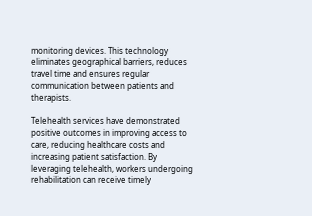monitoring devices. This technology eliminates geographical barriers, reduces travel time and ensures regular communication between patients and therapists.

Telehealth services have demonstrated positive outcomes in improving access to care, reducing healthcare costs and increasing patient satisfaction. By leveraging telehealth, workers undergoing rehabilitation can receive timely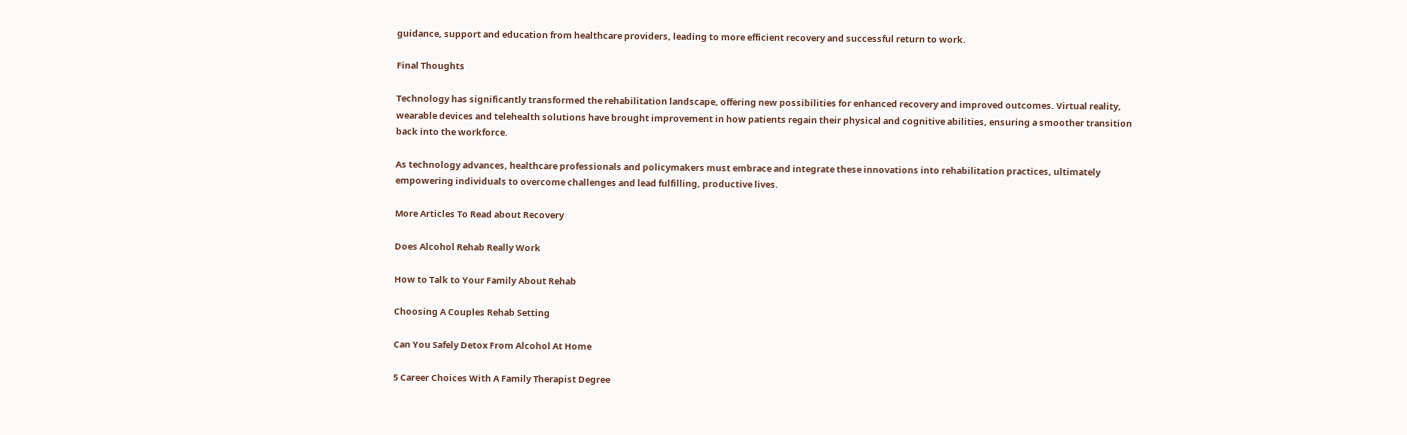guidance, support and education from healthcare providers, leading to more efficient recovery and successful return to work.

Final Thoughts

Technology has significantly transformed the rehabilitation landscape, offering new possibilities for enhanced recovery and improved outcomes. Virtual reality, wearable devices and telehealth solutions have brought improvement in how patients regain their physical and cognitive abilities, ensuring a smoother transition back into the workforce.

As technology advances, healthcare professionals and policymakers must embrace and integrate these innovations into rehabilitation practices, ultimately empowering individuals to overcome challenges and lead fulfilling, productive lives.

More Articles To Read about Recovery

Does Alcohol Rehab Really Work

How to Talk to Your Family About Rehab

Choosing A Couples Rehab Setting

Can You Safely Detox From Alcohol At Home

5 Career Choices With A Family Therapist Degree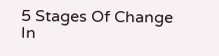5 Stages Of Change In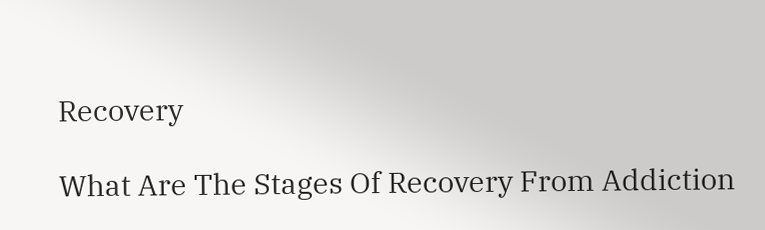Recovery

What Are The Stages Of Recovery From Addiction